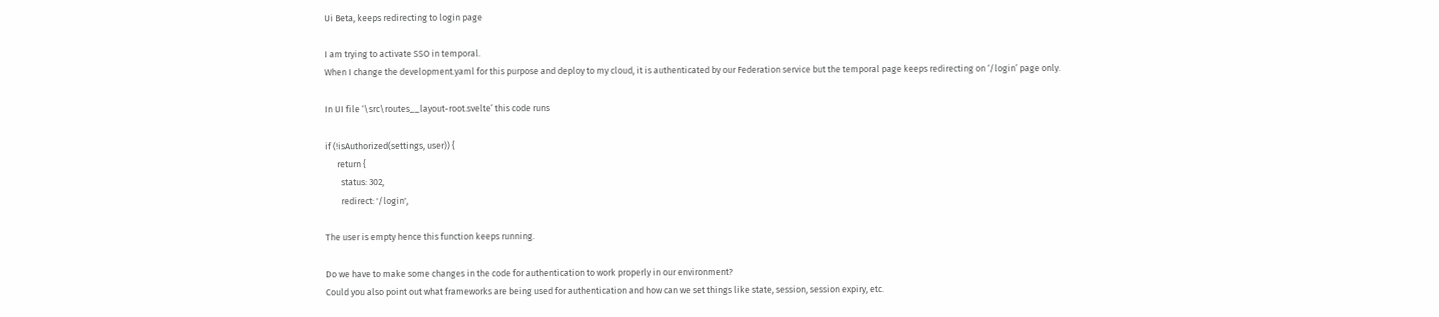Ui Beta, keeps redirecting to login page

I am trying to activate SSO in temporal.
When I change the development.yaml for this purpose and deploy to my cloud, it is authenticated by our Federation service but the temporal page keeps redirecting on ‘/login’ page only.

In UI file ‘\src\routes__layout-root.svelte’ this code runs

if (!isAuthorized(settings, user)) {
      return {
        status: 302,
        redirect: '/login',

The user is empty hence this function keeps running.

Do we have to make some changes in the code for authentication to work properly in our environment?
Could you also point out what frameworks are being used for authentication and how can we set things like state, session, session expiry, etc.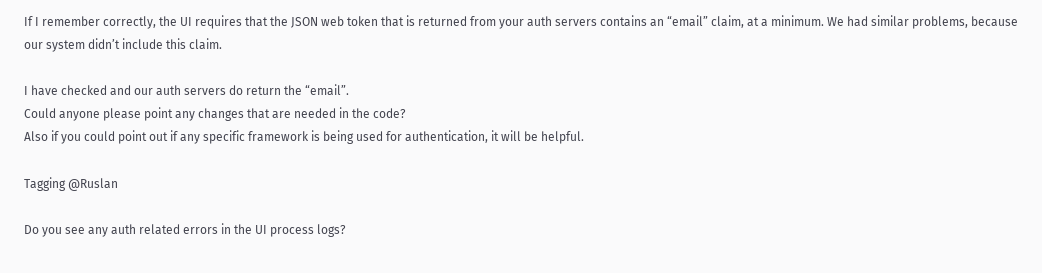If I remember correctly, the UI requires that the JSON web token that is returned from your auth servers contains an “email” claim, at a minimum. We had similar problems, because our system didn’t include this claim.

I have checked and our auth servers do return the “email”.
Could anyone please point any changes that are needed in the code?
Also if you could point out if any specific framework is being used for authentication, it will be helpful.

Tagging @Ruslan

Do you see any auth related errors in the UI process logs?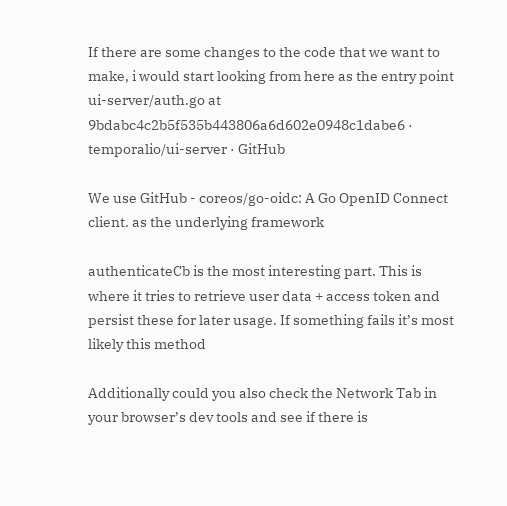If there are some changes to the code that we want to make, i would start looking from here as the entry point ui-server/auth.go at 9bdabc4c2b5f535b443806a6d602e0948c1dabe6 · temporalio/ui-server · GitHub

We use GitHub - coreos/go-oidc: A Go OpenID Connect client. as the underlying framework

authenticateCb is the most interesting part. This is where it tries to retrieve user data + access token and persist these for later usage. If something fails it’s most likely this method

Additionally could you also check the Network Tab in your browser’s dev tools and see if there is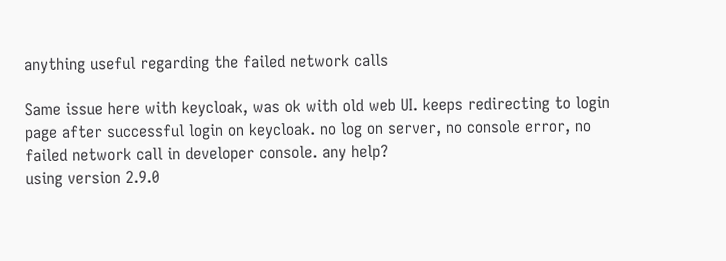anything useful regarding the failed network calls

Same issue here with keycloak, was ok with old web UI. keeps redirecting to login page after successful login on keycloak. no log on server, no console error, no failed network call in developer console. any help?
using version 2.9.0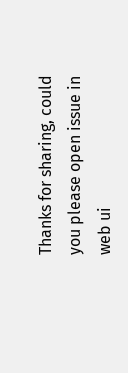Thanks for sharing, could you please open issue in web ui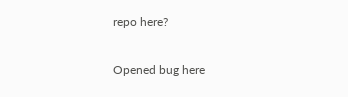repo here?

Opened bug here